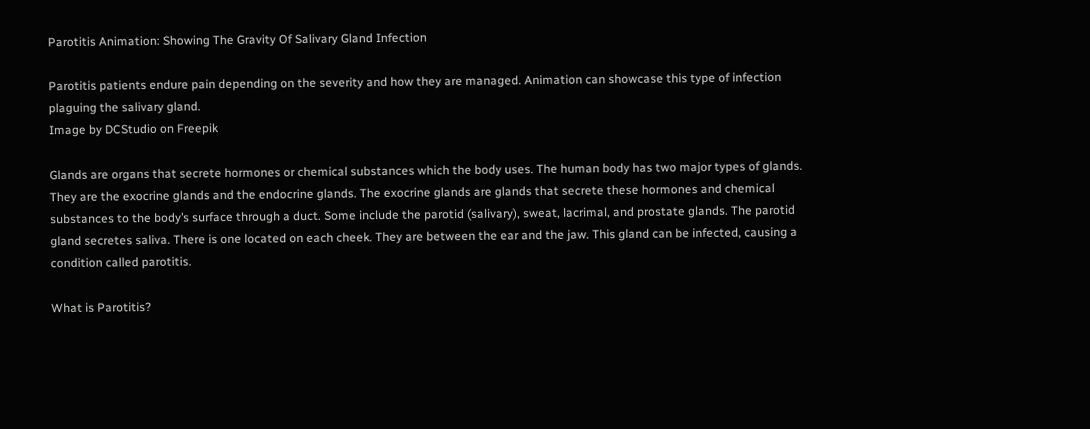Parotitis Animation: Showing The Gravity Of Salivary Gland Infection

Parotitis patients endure pain depending on the severity and how they are managed. Animation can showcase this type of infection plaguing the salivary gland.
Image by DCStudio on Freepik

Glands are organs that secrete hormones or chemical substances which the body uses. The human body has two major types of glands. They are the exocrine glands and the endocrine glands. The exocrine glands are glands that secrete these hormones and chemical substances to the body’s surface through a duct. Some include the parotid (salivary), sweat, lacrimal, and prostate glands. The parotid gland secretes saliva. There is one located on each cheek. They are between the ear and the jaw. This gland can be infected, causing a condition called parotitis.

What is Parotitis?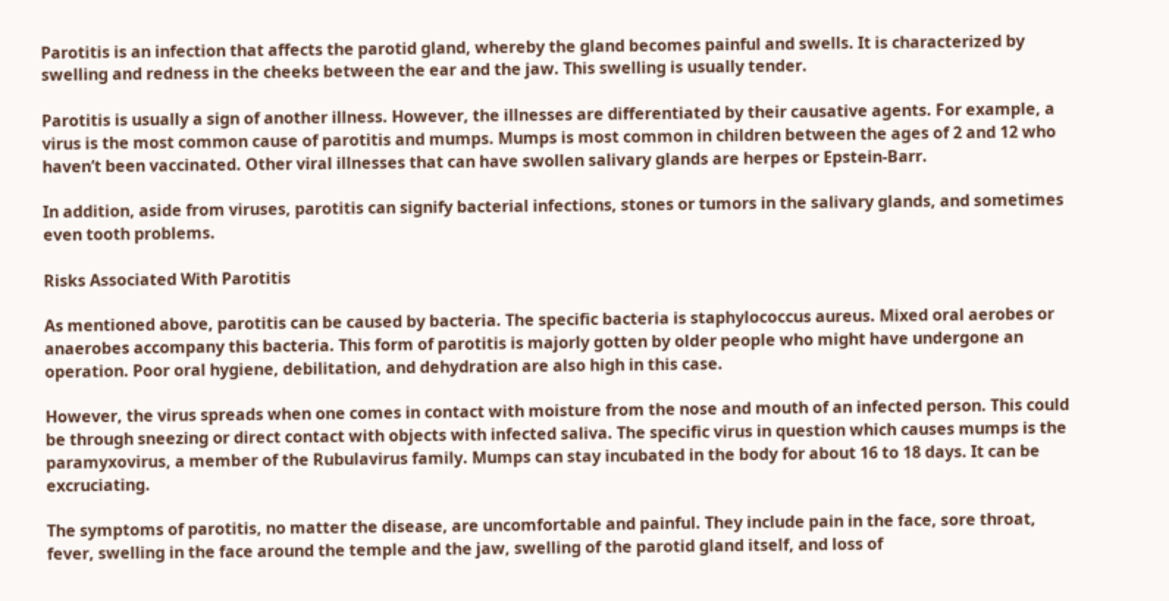Parotitis is an infection that affects the parotid gland, whereby the gland becomes painful and swells. It is characterized by swelling and redness in the cheeks between the ear and the jaw. This swelling is usually tender.

Parotitis is usually a sign of another illness. However, the illnesses are differentiated by their causative agents. For example, a virus is the most common cause of parotitis and mumps. Mumps is most common in children between the ages of 2 and 12 who haven’t been vaccinated. Other viral illnesses that can have swollen salivary glands are herpes or Epstein-Barr.

In addition, aside from viruses, parotitis can signify bacterial infections, stones or tumors in the salivary glands, and sometimes even tooth problems.

Risks Associated With Parotitis

As mentioned above, parotitis can be caused by bacteria. The specific bacteria is staphylococcus aureus. Mixed oral aerobes or anaerobes accompany this bacteria. This form of parotitis is majorly gotten by older people who might have undergone an operation. Poor oral hygiene, debilitation, and dehydration are also high in this case.

However, the virus spreads when one comes in contact with moisture from the nose and mouth of an infected person. This could be through sneezing or direct contact with objects with infected saliva. The specific virus in question which causes mumps is the paramyxovirus, a member of the Rubulavirus family. Mumps can stay incubated in the body for about 16 to 18 days. It can be excruciating.

The symptoms of parotitis, no matter the disease, are uncomfortable and painful. They include pain in the face, sore throat, fever, swelling in the face around the temple and the jaw, swelling of the parotid gland itself, and loss of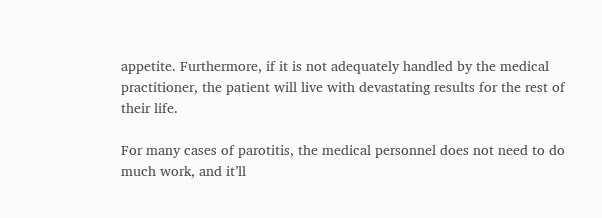appetite. Furthermore, if it is not adequately handled by the medical practitioner, the patient will live with devastating results for the rest of their life.

For many cases of parotitis, the medical personnel does not need to do much work, and it’ll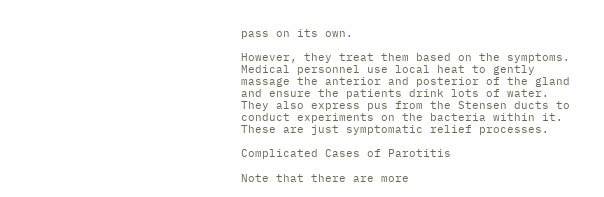pass on its own.

However, they treat them based on the symptoms. Medical personnel use local heat to gently massage the anterior and posterior of the gland and ensure the patients drink lots of water. They also express pus from the Stensen ducts to conduct experiments on the bacteria within it. These are just symptomatic relief processes.

Complicated Cases of Parotitis

Note that there are more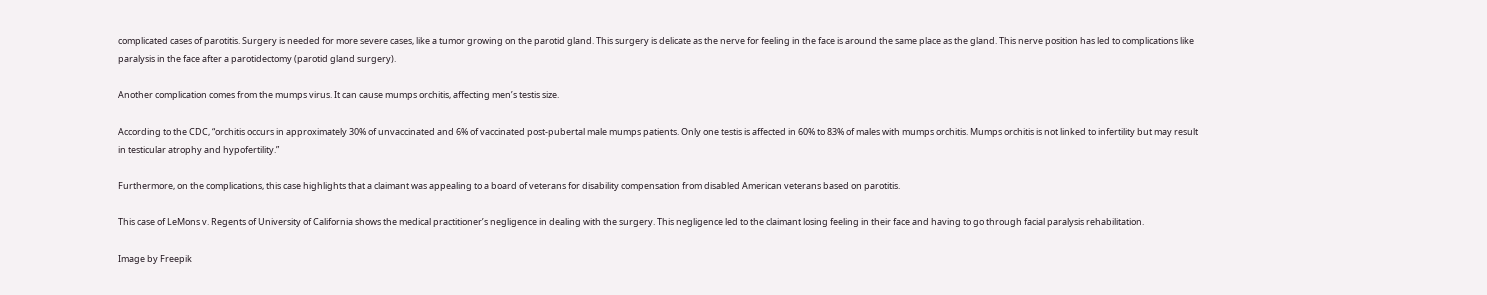complicated cases of parotitis. Surgery is needed for more severe cases, like a tumor growing on the parotid gland. This surgery is delicate as the nerve for feeling in the face is around the same place as the gland. This nerve position has led to complications like paralysis in the face after a parotidectomy (parotid gland surgery).

Another complication comes from the mumps virus. It can cause mumps orchitis, affecting men’s testis size.

According to the CDC, “orchitis occurs in approximately 30% of unvaccinated and 6% of vaccinated post-pubertal male mumps patients. Only one testis is affected in 60% to 83% of males with mumps orchitis. Mumps orchitis is not linked to infertility but may result in testicular atrophy and hypofertility.”

Furthermore, on the complications, this case highlights that a claimant was appealing to a board of veterans for disability compensation from disabled American veterans based on parotitis.

This case of LeMons v. Regents of University of California shows the medical practitioner’s negligence in dealing with the surgery. This negligence led to the claimant losing feeling in their face and having to go through facial paralysis rehabilitation.

Image by Freepik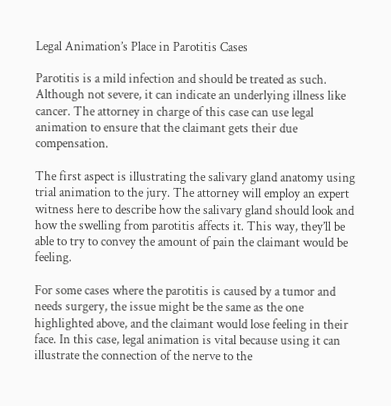Legal Animation’s Place in Parotitis Cases

Parotitis is a mild infection and should be treated as such. Although not severe, it can indicate an underlying illness like cancer. The attorney in charge of this case can use legal animation to ensure that the claimant gets their due compensation.

The first aspect is illustrating the salivary gland anatomy using trial animation to the jury. The attorney will employ an expert witness here to describe how the salivary gland should look and how the swelling from parotitis affects it. This way, they’ll be able to try to convey the amount of pain the claimant would be feeling.

For some cases where the parotitis is caused by a tumor and needs surgery, the issue might be the same as the one highlighted above, and the claimant would lose feeling in their face. In this case, legal animation is vital because using it can illustrate the connection of the nerve to the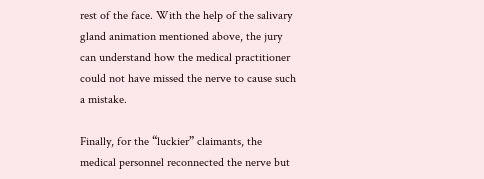rest of the face. With the help of the salivary gland animation mentioned above, the jury can understand how the medical practitioner could not have missed the nerve to cause such a mistake.

Finally, for the “luckier” claimants, the medical personnel reconnected the nerve but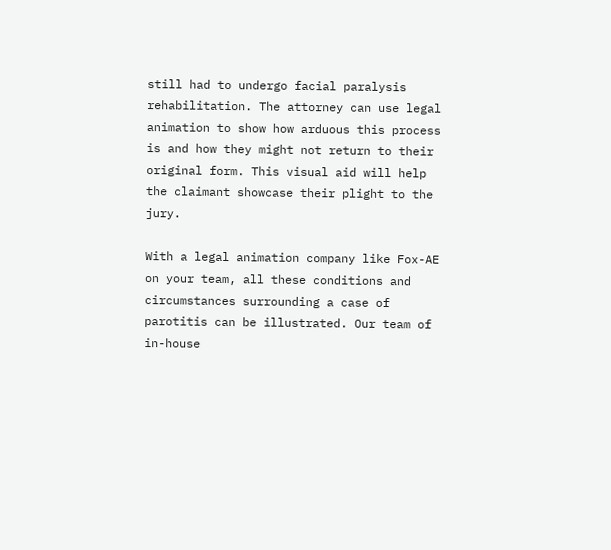still had to undergo facial paralysis rehabilitation. The attorney can use legal animation to show how arduous this process is and how they might not return to their original form. This visual aid will help the claimant showcase their plight to the jury.

With a legal animation company like Fox-AE on your team, all these conditions and circumstances surrounding a case of parotitis can be illustrated. Our team of in-house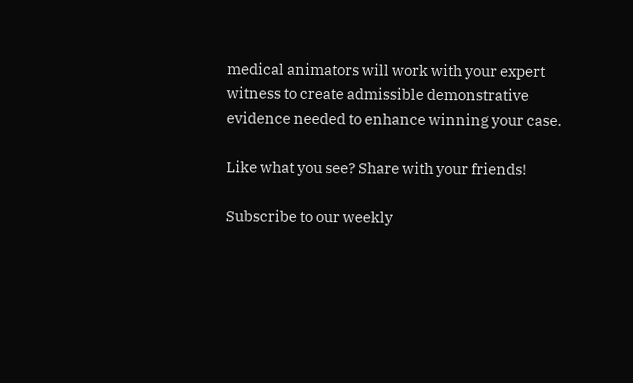medical animators will work with your expert witness to create admissible demonstrative evidence needed to enhance winning your case.

Like what you see? Share with your friends!

Subscribe to our weekly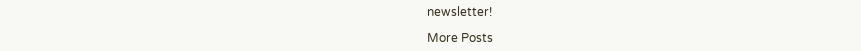newsletter!

More Posts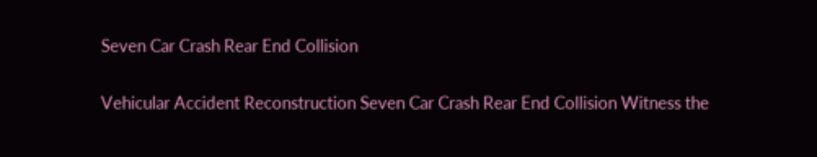Seven Car Crash Rear End Collision

Vehicular Accident Reconstruction Seven Car Crash Rear End Collision Witness the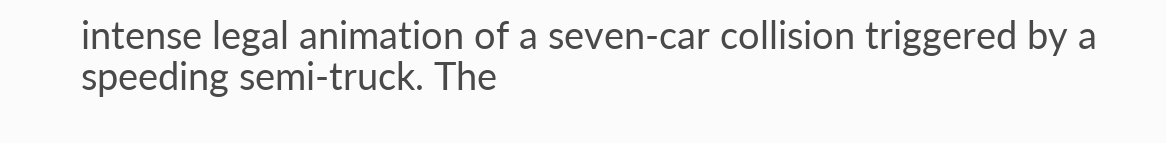intense legal animation of a seven-car collision triggered by a speeding semi-truck. The